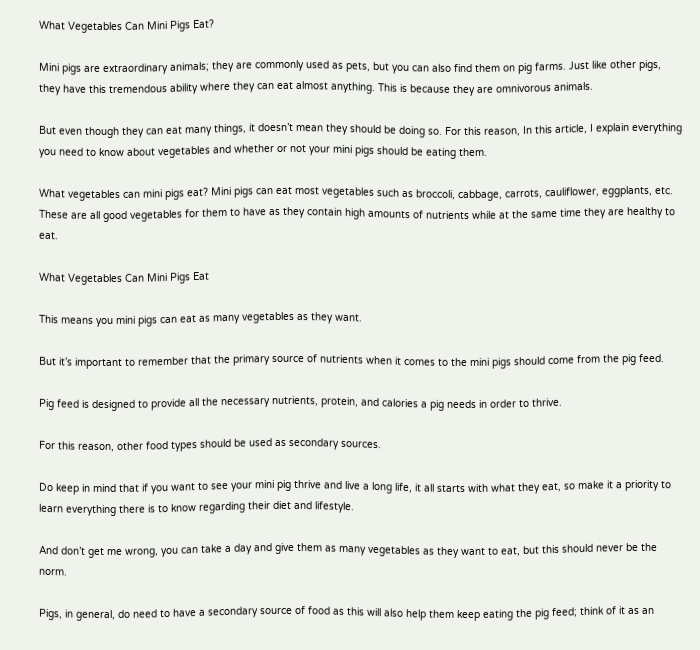What Vegetables Can Mini Pigs Eat?

Mini pigs are extraordinary animals; they are commonly used as pets, but you can also find them on pig farms. Just like other pigs, they have this tremendous ability where they can eat almost anything. This is because they are omnivorous animals.

But even though they can eat many things, it doesn’t mean they should be doing so. For this reason, In this article, I explain everything you need to know about vegetables and whether or not your mini pigs should be eating them.

What vegetables can mini pigs eat? Mini pigs can eat most vegetables such as broccoli, cabbage, carrots, cauliflower, eggplants, etc. These are all good vegetables for them to have as they contain high amounts of nutrients while at the same time they are healthy to eat.

What Vegetables Can Mini Pigs Eat

This means you mini pigs can eat as many vegetables as they want.

But it’s important to remember that the primary source of nutrients when it comes to the mini pigs should come from the pig feed.

Pig feed is designed to provide all the necessary nutrients, protein, and calories a pig needs in order to thrive.

For this reason, other food types should be used as secondary sources.

Do keep in mind that if you want to see your mini pig thrive and live a long life, it all starts with what they eat, so make it a priority to learn everything there is to know regarding their diet and lifestyle.

And don’t get me wrong, you can take a day and give them as many vegetables as they want to eat, but this should never be the norm.

Pigs, in general, do need to have a secondary source of food as this will also help them keep eating the pig feed; think of it as an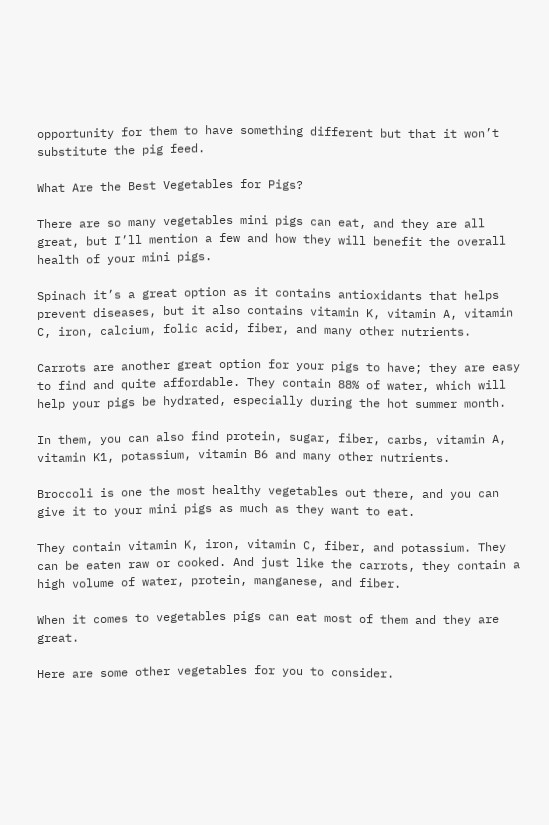opportunity for them to have something different but that it won’t substitute the pig feed.

What Are the Best Vegetables for Pigs?

There are so many vegetables mini pigs can eat, and they are all great, but I’ll mention a few and how they will benefit the overall health of your mini pigs.

Spinach it’s a great option as it contains antioxidants that helps prevent diseases, but it also contains vitamin K, vitamin A, vitamin C, iron, calcium, folic acid, fiber, and many other nutrients.

Carrots are another great option for your pigs to have; they are easy to find and quite affordable. They contain 88% of water, which will help your pigs be hydrated, especially during the hot summer month.

In them, you can also find protein, sugar, fiber, carbs, vitamin A, vitamin K1, potassium, vitamin B6 and many other nutrients.

Broccoli is one the most healthy vegetables out there, and you can give it to your mini pigs as much as they want to eat.

They contain vitamin K, iron, vitamin C, fiber, and potassium. They can be eaten raw or cooked. And just like the carrots, they contain a high volume of water, protein, manganese, and fiber.

When it comes to vegetables pigs can eat most of them and they are great.

Here are some other vegetables for you to consider.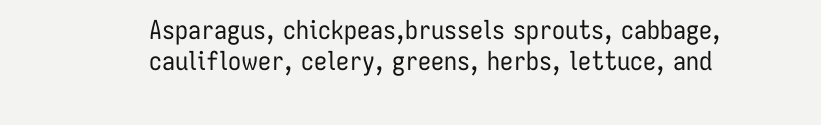Asparagus, chickpeas,brussels sprouts, cabbage, cauliflower, celery, greens, herbs, lettuce, and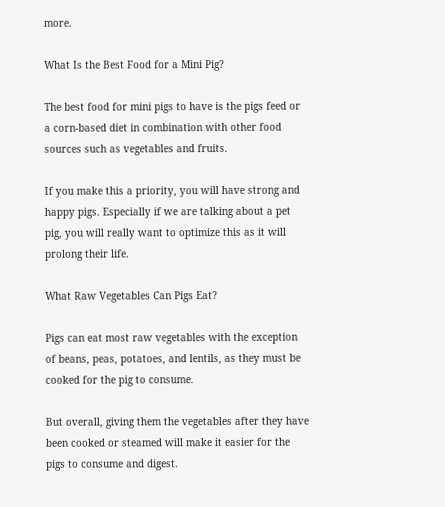more.

What Is the Best Food for a Mini Pig?

The best food for mini pigs to have is the pigs feed or a corn-based diet in combination with other food sources such as vegetables and fruits.

If you make this a priority, you will have strong and happy pigs. Especially if we are talking about a pet pig, you will really want to optimize this as it will prolong their life.

What Raw Vegetables Can Pigs Eat?

Pigs can eat most raw vegetables with the exception of beans, peas, potatoes, and lentils, as they must be cooked for the pig to consume.

But overall, giving them the vegetables after they have been cooked or steamed will make it easier for the pigs to consume and digest.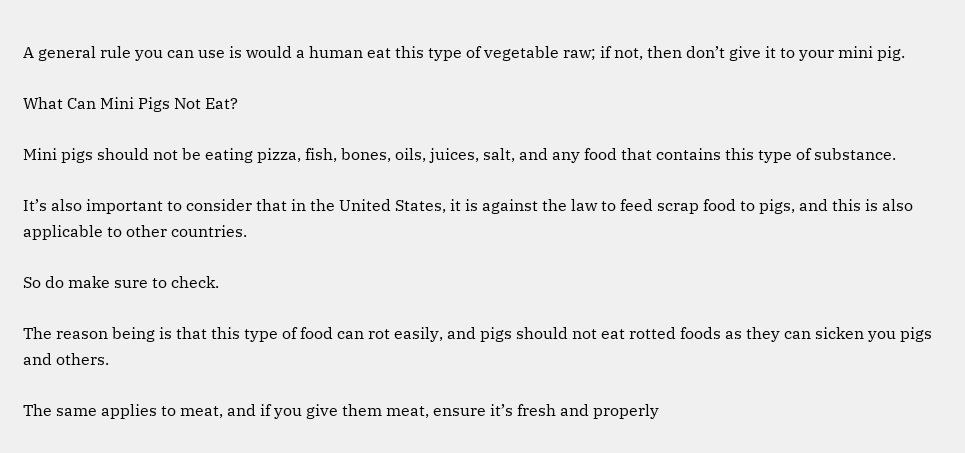A general rule you can use is would a human eat this type of vegetable raw; if not, then don’t give it to your mini pig.

What Can Mini Pigs Not Eat?

Mini pigs should not be eating pizza, fish, bones, oils, juices, salt, and any food that contains this type of substance.

It’s also important to consider that in the United States, it is against the law to feed scrap food to pigs, and this is also applicable to other countries.

So do make sure to check.

The reason being is that this type of food can rot easily, and pigs should not eat rotted foods as they can sicken you pigs and others.

The same applies to meat, and if you give them meat, ensure it’s fresh and properly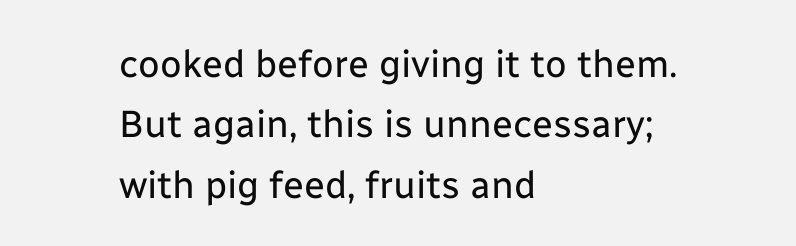cooked before giving it to them. But again, this is unnecessary; with pig feed, fruits and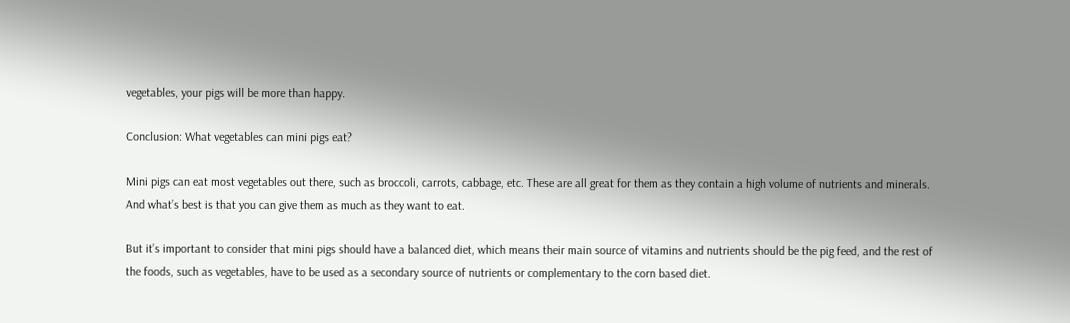vegetables, your pigs will be more than happy.

Conclusion: What vegetables can mini pigs eat?

Mini pigs can eat most vegetables out there, such as broccoli, carrots, cabbage, etc. These are all great for them as they contain a high volume of nutrients and minerals. And what’s best is that you can give them as much as they want to eat.

But it’s important to consider that mini pigs should have a balanced diet, which means their main source of vitamins and nutrients should be the pig feed, and the rest of the foods, such as vegetables, have to be used as a secondary source of nutrients or complementary to the corn based diet.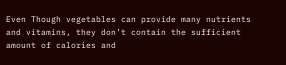Even Though vegetables can provide many nutrients and vitamins, they don’t contain the sufficient amount of calories and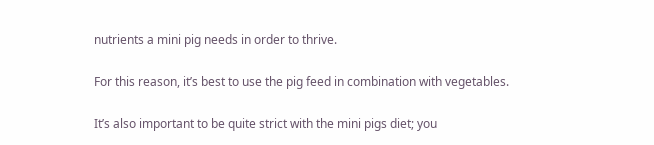nutrients a mini pig needs in order to thrive.

For this reason, it’s best to use the pig feed in combination with vegetables.

It’s also important to be quite strict with the mini pigs diet; you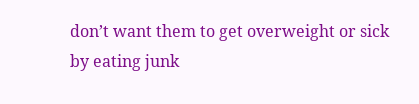don’t want them to get overweight or sick by eating junk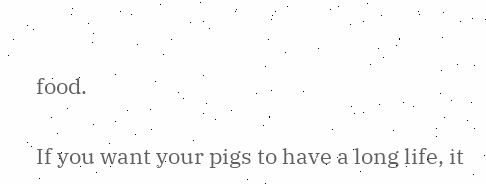food.

If you want your pigs to have a long life, it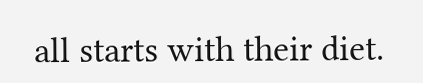all starts with their diet.